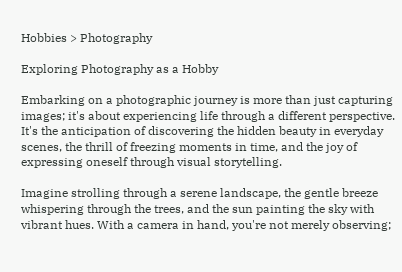Hobbies > Photography

Exploring Photography as a Hobby

Embarking on a photographic journey is more than just capturing images; it's about experiencing life through a different perspective. It's the anticipation of discovering the hidden beauty in everyday scenes, the thrill of freezing moments in time, and the joy of expressing oneself through visual storytelling.

Imagine strolling through a serene landscape, the gentle breeze whispering through the trees, and the sun painting the sky with vibrant hues. With a camera in hand, you're not merely observing;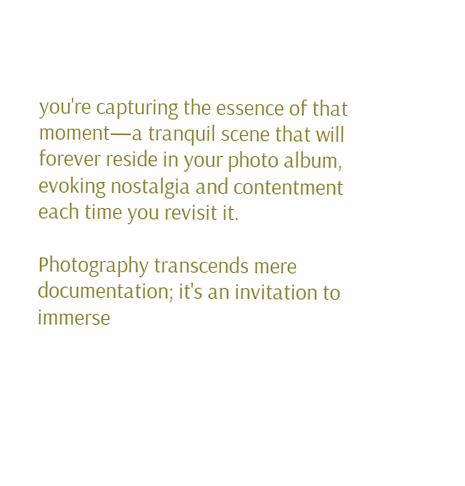you're capturing the essence of that moment—a tranquil scene that will forever reside in your photo album, evoking nostalgia and contentment each time you revisit it.

Photography transcends mere documentation; it's an invitation to immerse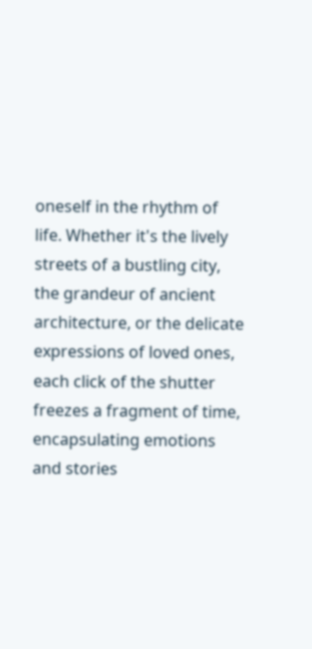oneself in the rhythm of life. Whether it's the lively streets of a bustling city, the grandeur of ancient architecture, or the delicate expressions of loved ones, each click of the shutter freezes a fragment of time, encapsulating emotions and stories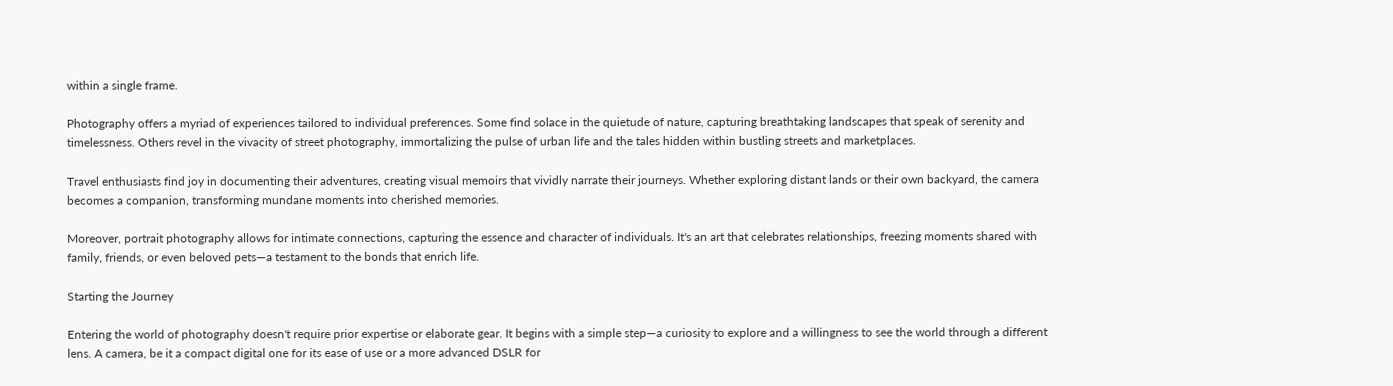within a single frame.

Photography offers a myriad of experiences tailored to individual preferences. Some find solace in the quietude of nature, capturing breathtaking landscapes that speak of serenity and timelessness. Others revel in the vivacity of street photography, immortalizing the pulse of urban life and the tales hidden within bustling streets and marketplaces.

Travel enthusiasts find joy in documenting their adventures, creating visual memoirs that vividly narrate their journeys. Whether exploring distant lands or their own backyard, the camera becomes a companion, transforming mundane moments into cherished memories.

Moreover, portrait photography allows for intimate connections, capturing the essence and character of individuals. It's an art that celebrates relationships, freezing moments shared with family, friends, or even beloved pets—a testament to the bonds that enrich life.

Starting the Journey

Entering the world of photography doesn't require prior expertise or elaborate gear. It begins with a simple step—a curiosity to explore and a willingness to see the world through a different lens. A camera, be it a compact digital one for its ease of use or a more advanced DSLR for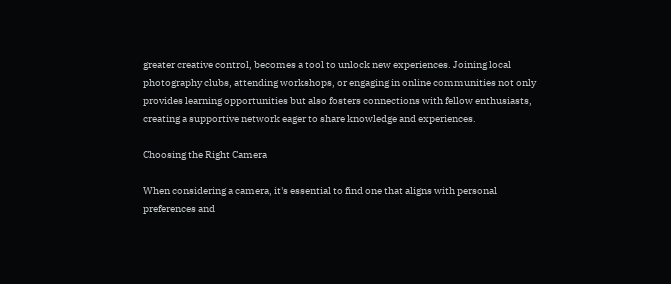greater creative control, becomes a tool to unlock new experiences. Joining local photography clubs, attending workshops, or engaging in online communities not only provides learning opportunities but also fosters connections with fellow enthusiasts, creating a supportive network eager to share knowledge and experiences.

Choosing the Right Camera

When considering a camera, it's essential to find one that aligns with personal preferences and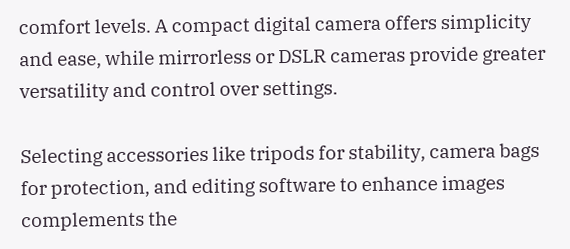comfort levels. A compact digital camera offers simplicity and ease, while mirrorless or DSLR cameras provide greater versatility and control over settings.

Selecting accessories like tripods for stability, camera bags for protection, and editing software to enhance images complements the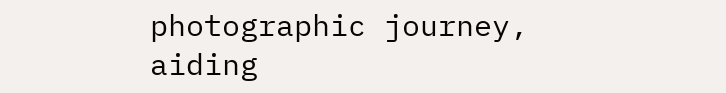photographic journey, aiding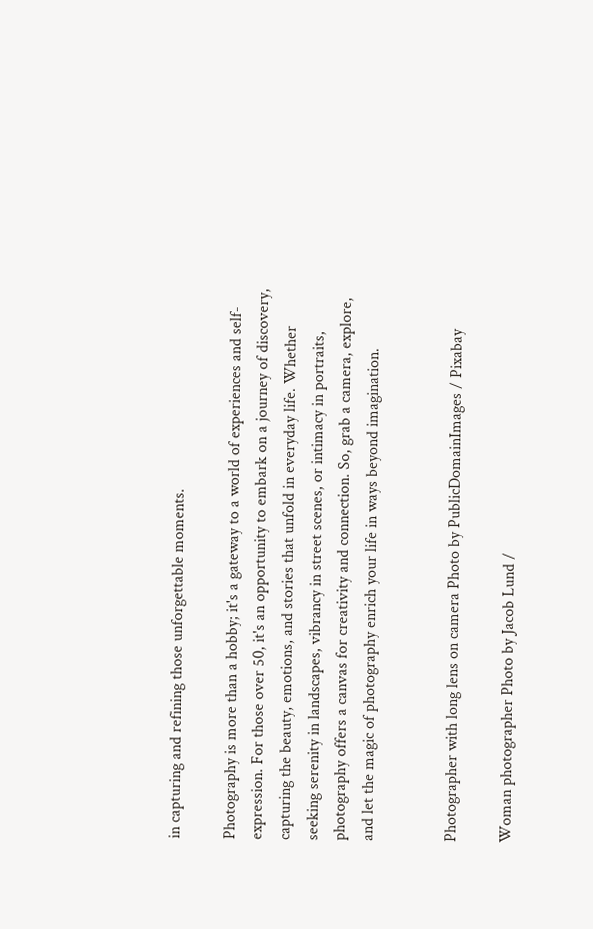in capturing and refining those unforgettable moments.

Photography is more than a hobby; it's a gateway to a world of experiences and self-expression. For those over 50, it's an opportunity to embark on a journey of discovery, capturing the beauty, emotions, and stories that unfold in everyday life. Whether seeking serenity in landscapes, vibrancy in street scenes, or intimacy in portraits, photography offers a canvas for creativity and connection. So, grab a camera, explore, and let the magic of photography enrich your life in ways beyond imagination.


Photographer with long lens on camera Photo by PublicDomainImages / Pixabay

Woman photographer Photo by Jacob Lund /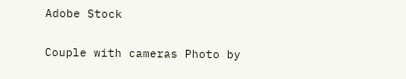Adobe Stock

Couple with cameras Photo by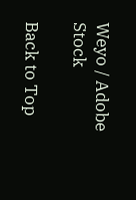Weyo / Adobe Stock

Back to Top